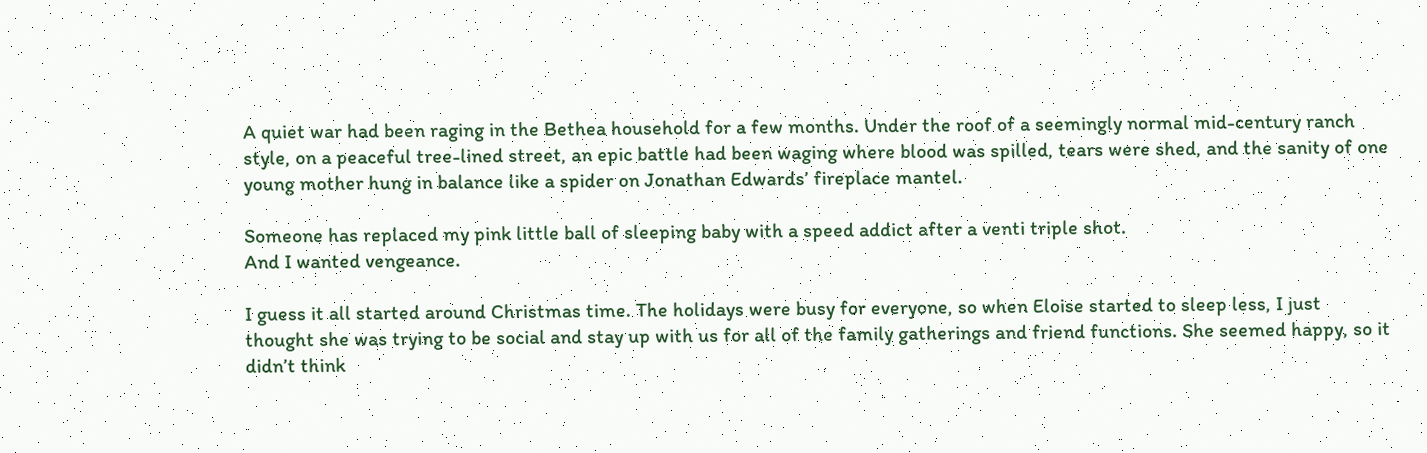A quiet war had been raging in the Bethea household for a few months. Under the roof of a seemingly normal mid-century ranch style, on a peaceful tree-lined street, an epic battle had been waging where blood was spilled, tears were shed, and the sanity of one young mother hung in balance like a spider on Jonathan Edwards’ fireplace mantel.

Someone has replaced my pink little ball of sleeping baby with a speed addict after a venti triple shot.
And I wanted vengeance.

I guess it all started around Christmas time. The holidays were busy for everyone, so when Eloise started to sleep less, I just thought she was trying to be social and stay up with us for all of the family gatherings and friend functions. She seemed happy, so it didn’t think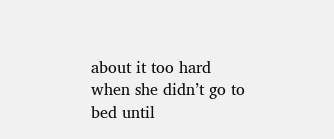about it too hard when she didn’t go to bed until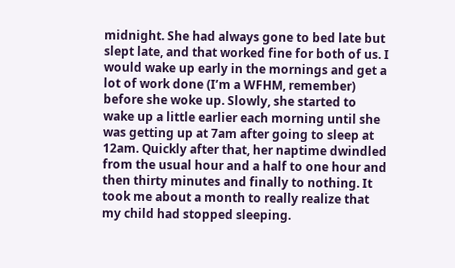midnight. She had always gone to bed late but slept late, and that worked fine for both of us. I would wake up early in the mornings and get a lot of work done (I’m a WFHM, remember) before she woke up. Slowly, she started to wake up a little earlier each morning until she was getting up at 7am after going to sleep at 12am. Quickly after that, her naptime dwindled from the usual hour and a half to one hour and then thirty minutes and finally to nothing. It took me about a month to really realize that my child had stopped sleeping.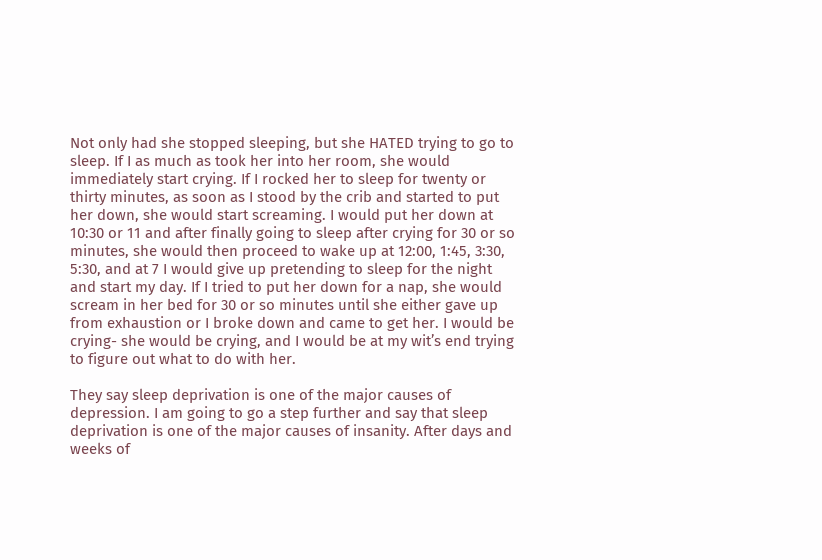Not only had she stopped sleeping, but she HATED trying to go to sleep. If I as much as took her into her room, she would immediately start crying. If I rocked her to sleep for twenty or thirty minutes, as soon as I stood by the crib and started to put her down, she would start screaming. I would put her down at 10:30 or 11 and after finally going to sleep after crying for 30 or so minutes, she would then proceed to wake up at 12:00, 1:45, 3:30, 5:30, and at 7 I would give up pretending to sleep for the night and start my day. If I tried to put her down for a nap, she would scream in her bed for 30 or so minutes until she either gave up from exhaustion or I broke down and came to get her. I would be crying- she would be crying, and I would be at my wit’s end trying to figure out what to do with her.

They say sleep deprivation is one of the major causes of depression. I am going to go a step further and say that sleep deprivation is one of the major causes of insanity. After days and weeks of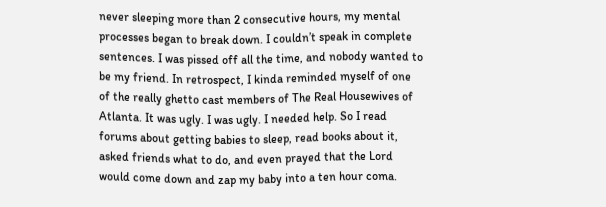never sleeping more than 2 consecutive hours, my mental processes began to break down. I couldn’t speak in complete sentences. I was pissed off all the time, and nobody wanted to be my friend. In retrospect, I kinda reminded myself of one of the really ghetto cast members of The Real Housewives of Atlanta. It was ugly. I was ugly. I needed help. So I read forums about getting babies to sleep, read books about it, asked friends what to do, and even prayed that the Lord would come down and zap my baby into a ten hour coma.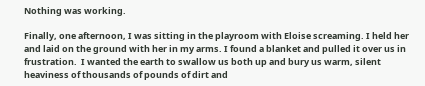Nothing was working.

Finally, one afternoon, I was sitting in the playroom with Eloise screaming. I held her and laid on the ground with her in my arms. I found a blanket and pulled it over us in frustration.  I wanted the earth to swallow us both up and bury us warm, silent  heaviness of thousands of pounds of dirt and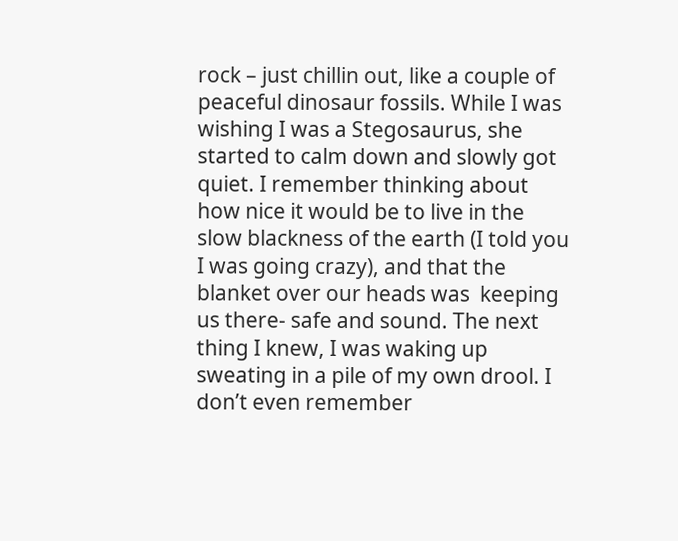rock – just chillin out, like a couple of peaceful dinosaur fossils. While I was wishing I was a Stegosaurus, she started to calm down and slowly got quiet. I remember thinking about how nice it would be to live in the slow blackness of the earth (I told you I was going crazy), and that the blanket over our heads was  keeping us there- safe and sound. The next thing I knew, I was waking up sweating in a pile of my own drool. I don’t even remember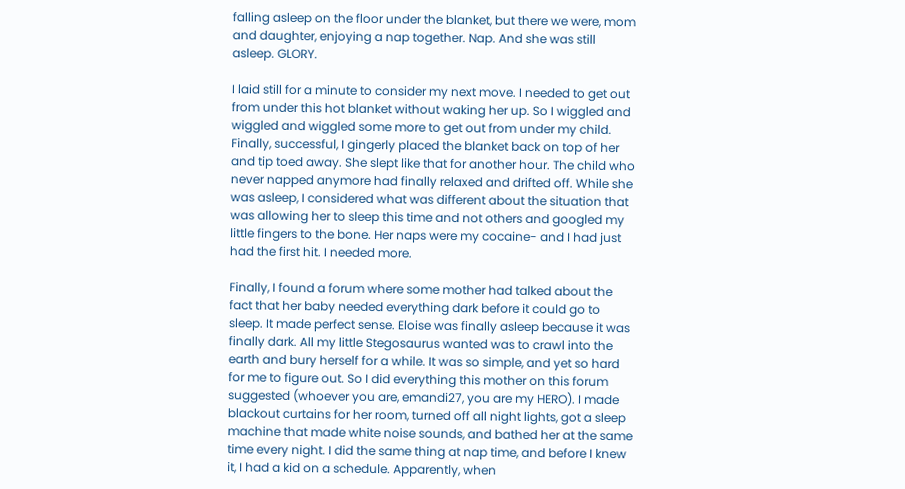falling asleep on the floor under the blanket, but there we were, mom and daughter, enjoying a nap together. Nap. And she was still asleep. GLORY.

I laid still for a minute to consider my next move. I needed to get out from under this hot blanket without waking her up. So I wiggled and wiggled and wiggled some more to get out from under my child. Finally, successful, I gingerly placed the blanket back on top of her and tip toed away. She slept like that for another hour. The child who never napped anymore had finally relaxed and drifted off. While she was asleep, I considered what was different about the situation that was allowing her to sleep this time and not others and googled my little fingers to the bone. Her naps were my cocaine- and I had just had the first hit. I needed more.

Finally, I found a forum where some mother had talked about the fact that her baby needed everything dark before it could go to sleep. It made perfect sense. Eloise was finally asleep because it was finally dark. All my little Stegosaurus wanted was to crawl into the earth and bury herself for a while. It was so simple, and yet so hard for me to figure out. So I did everything this mother on this forum suggested (whoever you are, emandi27, you are my HERO). I made blackout curtains for her room, turned off all night lights, got a sleep machine that made white noise sounds, and bathed her at the same time every night. I did the same thing at nap time, and before I knew it, I had a kid on a schedule. Apparently, when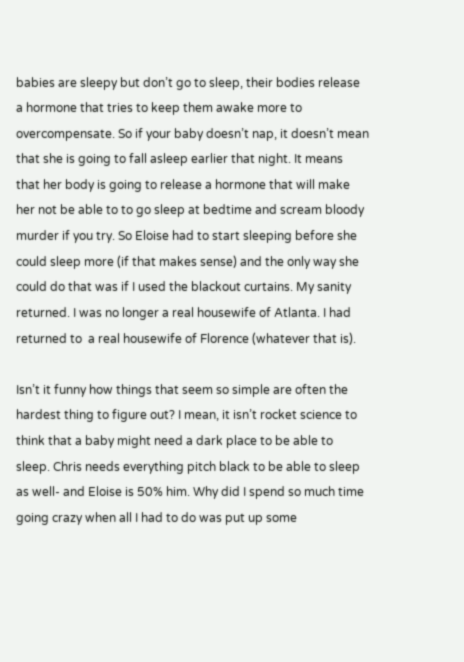babies are sleepy but don’t go to sleep, their bodies release a hormone that tries to keep them awake more to overcompensate. So if your baby doesn’t nap, it doesn’t mean that she is going to fall asleep earlier that night. It means that her body is going to release a hormone that will make her not be able to to go sleep at bedtime and scream bloody murder if you try. So Eloise had to start sleeping before she could sleep more (if that makes sense) and the only way she could do that was if I used the blackout curtains. My sanity returned. I was no longer a real housewife of Atlanta. I had returned to  a real housewife of Florence (whatever that is).

Isn’t it funny how things that seem so simple are often the hardest thing to figure out? I mean, it isn’t rocket science to think that a baby might need a dark place to be able to sleep. Chris needs everything pitch black to be able to sleep as well- and Eloise is 50% him. Why did I spend so much time going crazy when all I had to do was put up some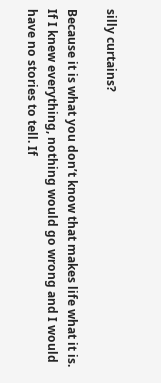silly curtains?

Because it is what you don’t know that makes life what it is. If I knew everything, nothing would go wrong and I would have no stories to tell. If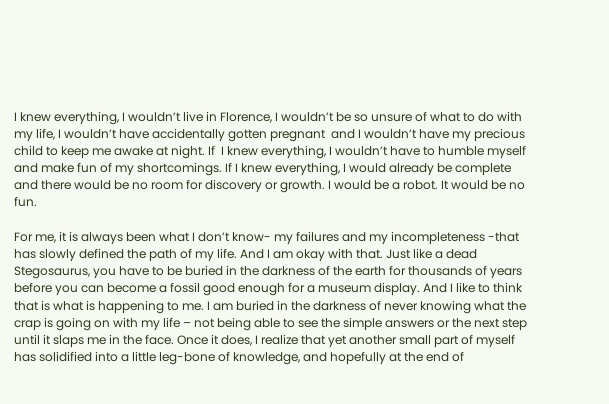I knew everything, I wouldn’t live in Florence, I wouldn’t be so unsure of what to do with my life, I wouldn’t have accidentally gotten pregnant  and I wouldn’t have my precious child to keep me awake at night. If  I knew everything, I wouldn’t have to humble myself and make fun of my shortcomings. If I knew everything, I would already be complete and there would be no room for discovery or growth. I would be a robot. It would be no fun.

For me, it is always been what I don’t know- my failures and my incompleteness -that has slowly defined the path of my life. And I am okay with that. Just like a dead Stegosaurus, you have to be buried in the darkness of the earth for thousands of years before you can become a fossil good enough for a museum display. And I like to think that is what is happening to me. I am buried in the darkness of never knowing what the crap is going on with my life – not being able to see the simple answers or the next step until it slaps me in the face. Once it does, I realize that yet another small part of myself has solidified into a little leg-bone of knowledge, and hopefully at the end of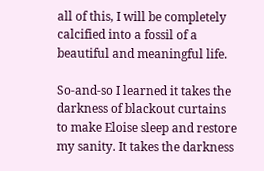all of this, I will be completely calcified into a fossil of a beautiful and meaningful life.

So-and-so I learned it takes the darkness of blackout curtains to make Eloise sleep and restore my sanity. It takes the darkness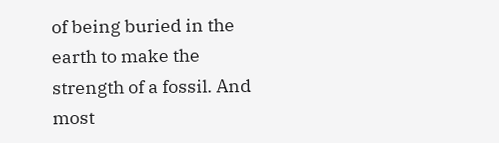of being buried in the earth to make the strength of a fossil. And most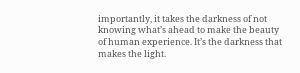importantly, it takes the darkness of not knowing what’s ahead to make the beauty of human experience. It’s the darkness that makes the light.